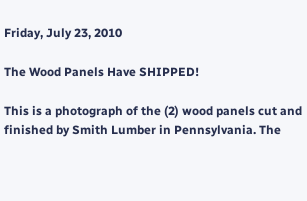Friday, July 23, 2010

The Wood Panels Have SHIPPED!

This is a photograph of the (2) wood panels cut and finished by Smith Lumber in Pennsylvania. The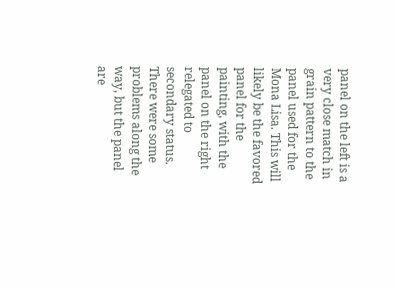panel on the left is a very close match in grain pattern to the panel used for the Mona Lisa. This will likely be the favored panel for the painting, with the panel on the right relegated to secondary status. There were some problems along the way, but the panel are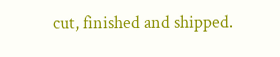cut, finished and shipped.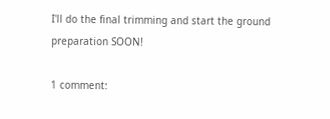I'll do the final trimming and start the ground preparation SOON!

1 comment: